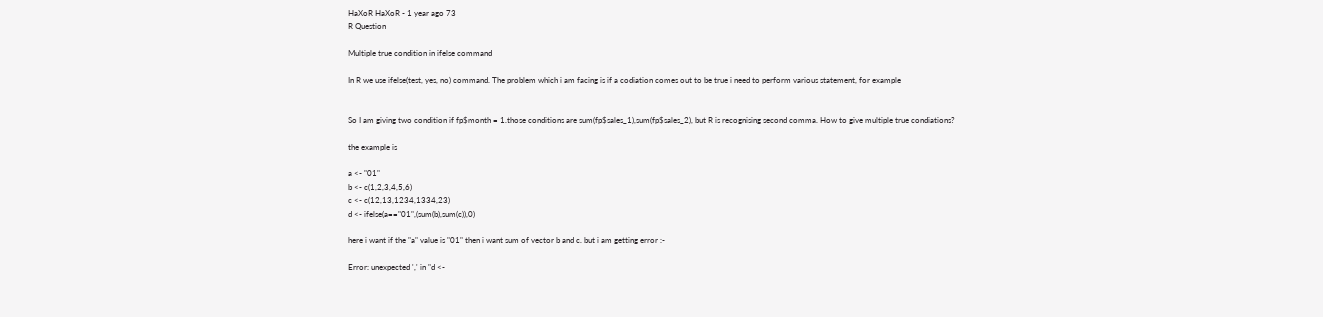HaXoR HaXoR - 1 year ago 73
R Question

Multiple true condition in ifelse command

In R we use ifelse(test, yes, no) command. The problem which i am facing is if a codiation comes out to be true i need to perform various statement, for example


So I am giving two condition if fp$month = 1.those conditions are sum(fp$sales_1),sum(fp$sales_2), but R is recognising second comma. How to give multiple true condiations?

the example is

a <- "01"
b <- c(1,2,3,4,5,6)
c <- c(12,13,1234,1334,23)
d <- ifelse(a=="01",(sum(b),sum(c)),0)

here i want if the "a" value is "01" then i want sum of vector b and c. but i am getting error :-

Error: unexpected ',' in "d <-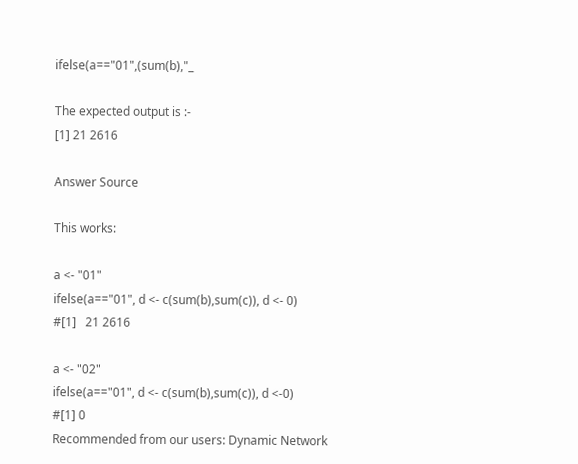ifelse(a=="01",(sum(b),"_

The expected output is :-
[1] 21 2616

Answer Source

This works:

a <- "01"
ifelse(a=="01", d <- c(sum(b),sum(c)), d <- 0)
#[1]   21 2616

a <- "02"
ifelse(a=="01", d <- c(sum(b),sum(c)), d <-0)
#[1] 0
Recommended from our users: Dynamic Network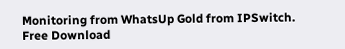Monitoring from WhatsUp Gold from IPSwitch. Free Download